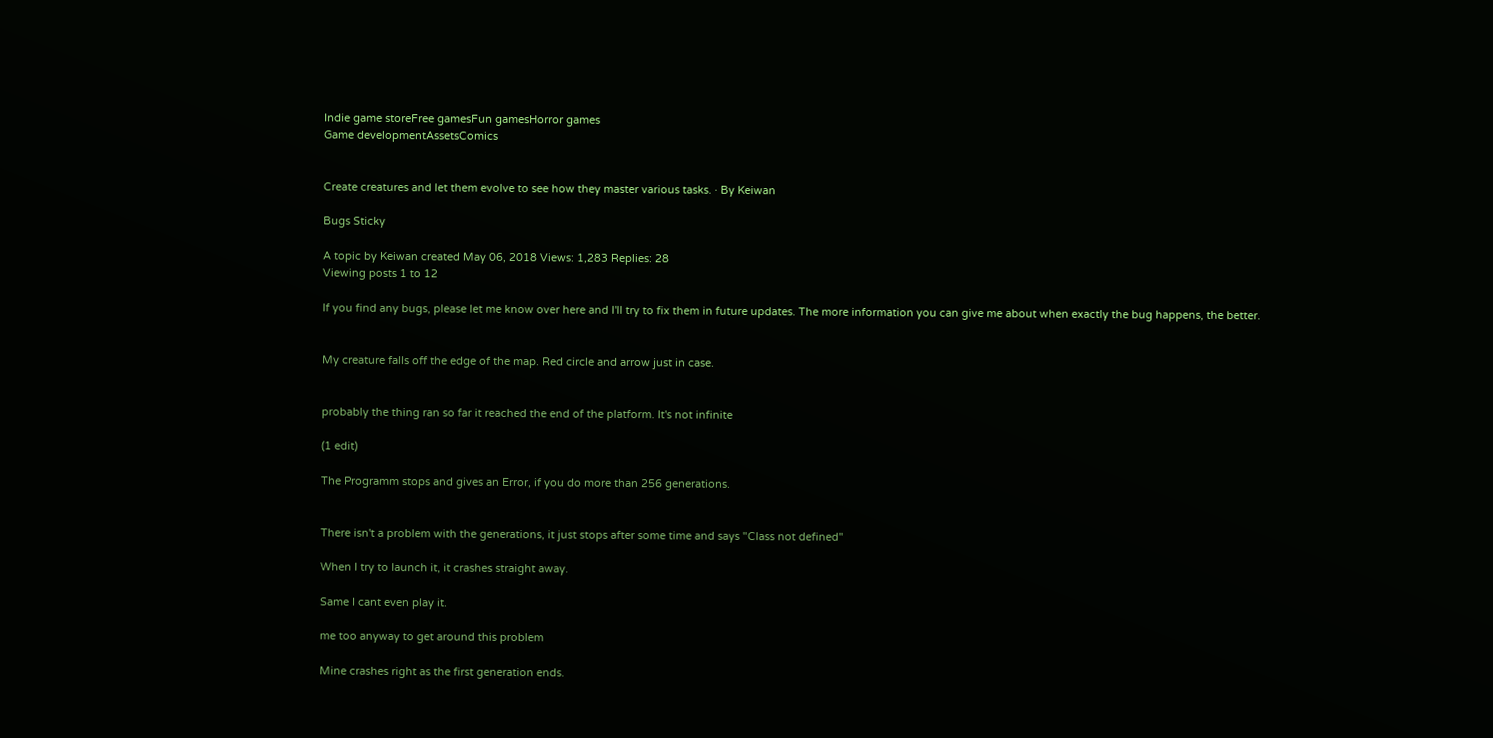Indie game storeFree gamesFun gamesHorror games
Game developmentAssetsComics


Create creatures and let them evolve to see how they master various tasks. · By Keiwan

Bugs Sticky

A topic by Keiwan created May 06, 2018 Views: 1,283 Replies: 28
Viewing posts 1 to 12

If you find any bugs, please let me know over here and I'll try to fix them in future updates. The more information you can give me about when exactly the bug happens, the better.


My creature falls off the edge of the map. Red circle and arrow just in case.


probably the thing ran so far it reached the end of the platform. It's not infinite

(1 edit)

The Programm stops and gives an Error, if you do more than 256 generations.


There isn't a problem with the generations, it just stops after some time and says "Class not defined"

When I try to launch it, it crashes straight away.

Same I cant even play it.

me too anyway to get around this problem

Mine crashes right as the first generation ends.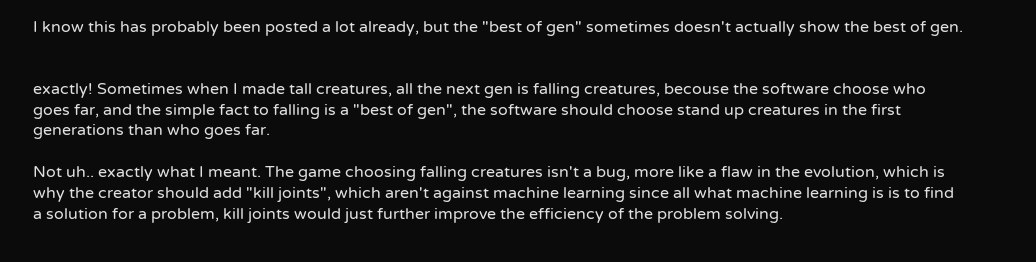I know this has probably been posted a lot already, but the "best of gen" sometimes doesn't actually show the best of gen.


exactly! Sometimes when I made tall creatures, all the next gen is falling creatures, becouse the software choose who goes far, and the simple fact to falling is a "best of gen", the software should choose stand up creatures in the first generations than who goes far.

Not uh.. exactly what I meant. The game choosing falling creatures isn't a bug, more like a flaw in the evolution, which is why the creator should add "kill joints", which aren't against machine learning since all what machine learning is is to find a solution for a problem, kill joints would just further improve the efficiency of the problem solving.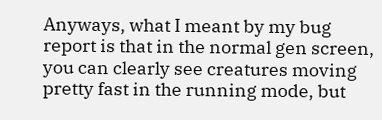Anyways, what I meant by my bug report is that in the normal gen screen, you can clearly see creatures moving pretty fast in the running mode, but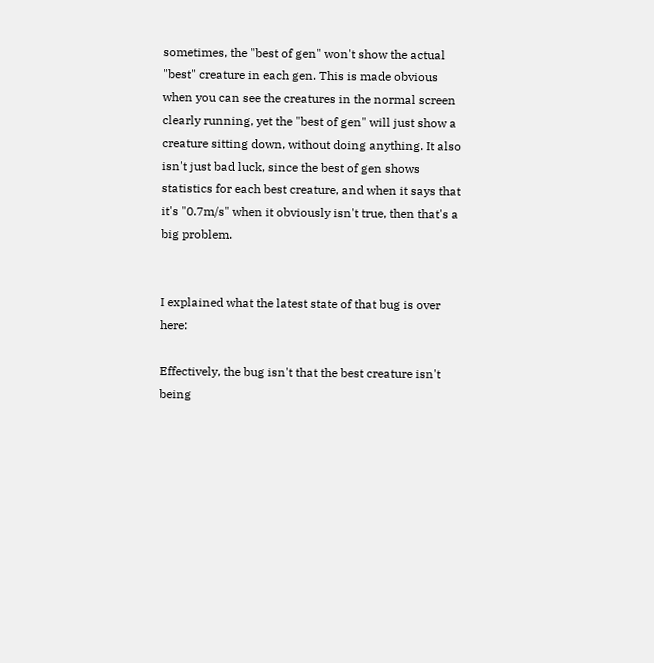sometimes, the "best of gen" won't show the actual "best" creature in each gen. This is made obvious when you can see the creatures in the normal screen clearly running, yet the "best of gen" will just show a creature sitting down, without doing anything. It also isn't just bad luck, since the best of gen shows statistics for each best creature, and when it says that it's "0.7m/s" when it obviously isn't true, then that's a big problem.


I explained what the latest state of that bug is over here:

Effectively, the bug isn't that the best creature isn't being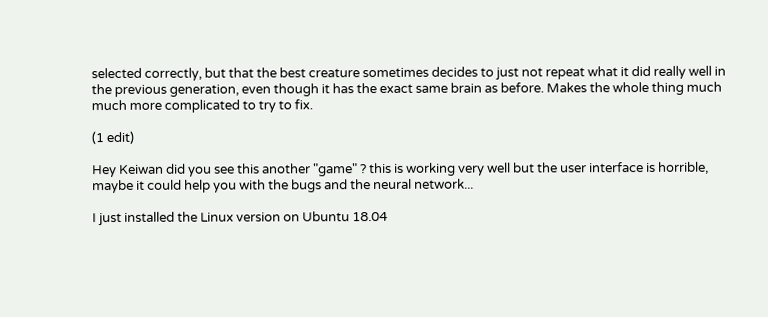selected correctly, but that the best creature sometimes decides to just not repeat what it did really well in the previous generation, even though it has the exact same brain as before. Makes the whole thing much much more complicated to try to fix.

(1 edit)

Hey Keiwan did you see this another "game" ? this is working very well but the user interface is horrible, maybe it could help you with the bugs and the neural network...

I just installed the Linux version on Ubuntu 18.04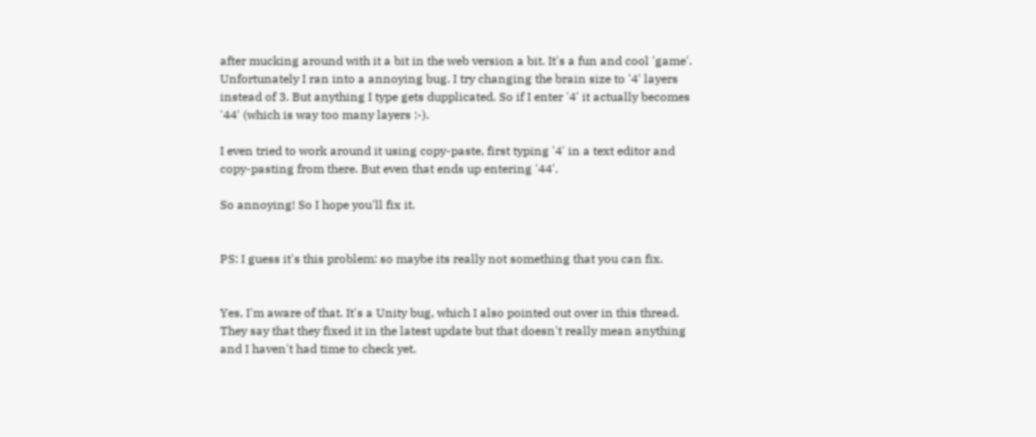after mucking around with it a bit in the web version a bit. It's a fun and cool 'game'. Unfortunately I ran into a annoying bug. I try changing the brain size to '4' layers instead of 3. But anything I type gets dupplicated. So if I enter '4' it actually becomes '44' (which is way too many layers :-).

I even tried to work around it using copy-paste, first typing '4' in a text editor and copy-pasting from there. But even that ends up entering '44'.

So annoying! So I hope you'll fix it.


PS: I guess it's this problem: so maybe its really not something that you can fix.


Yes, I'm aware of that. It's a Unity bug, which I also pointed out over in this thread. They say that they fixed it in the latest update but that doesn't really mean anything and I haven't had time to check yet.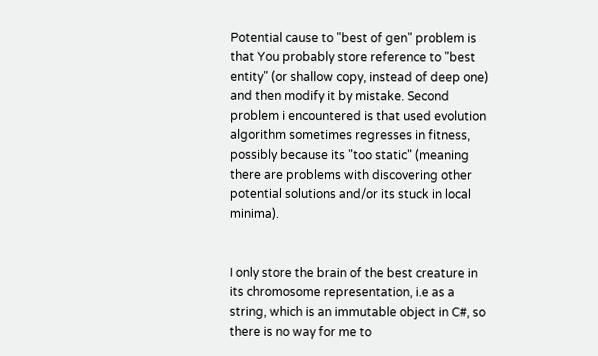Potential cause to "best of gen" problem is that You probably store reference to "best entity" (or shallow copy, instead of deep one) and then modify it by mistake. Second problem i encountered is that used evolution algorithm sometimes regresses in fitness, possibly because its "too static" (meaning there are problems with discovering other potential solutions and/or its stuck in local minima).


I only store the brain of the best creature in its chromosome representation, i.e as a string, which is an immutable object in C#, so there is no way for me to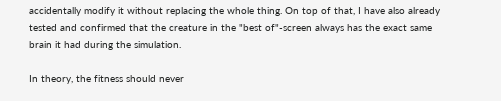accidentally modify it without replacing the whole thing. On top of that, I have also already tested and confirmed that the creature in the "best of"-screen always has the exact same brain it had during the simulation.

In theory, the fitness should never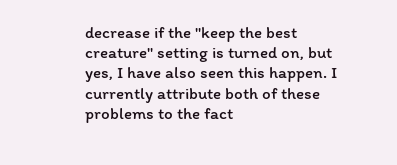decrease if the "keep the best creature" setting is turned on, but yes, I have also seen this happen. I currently attribute both of these problems to the fact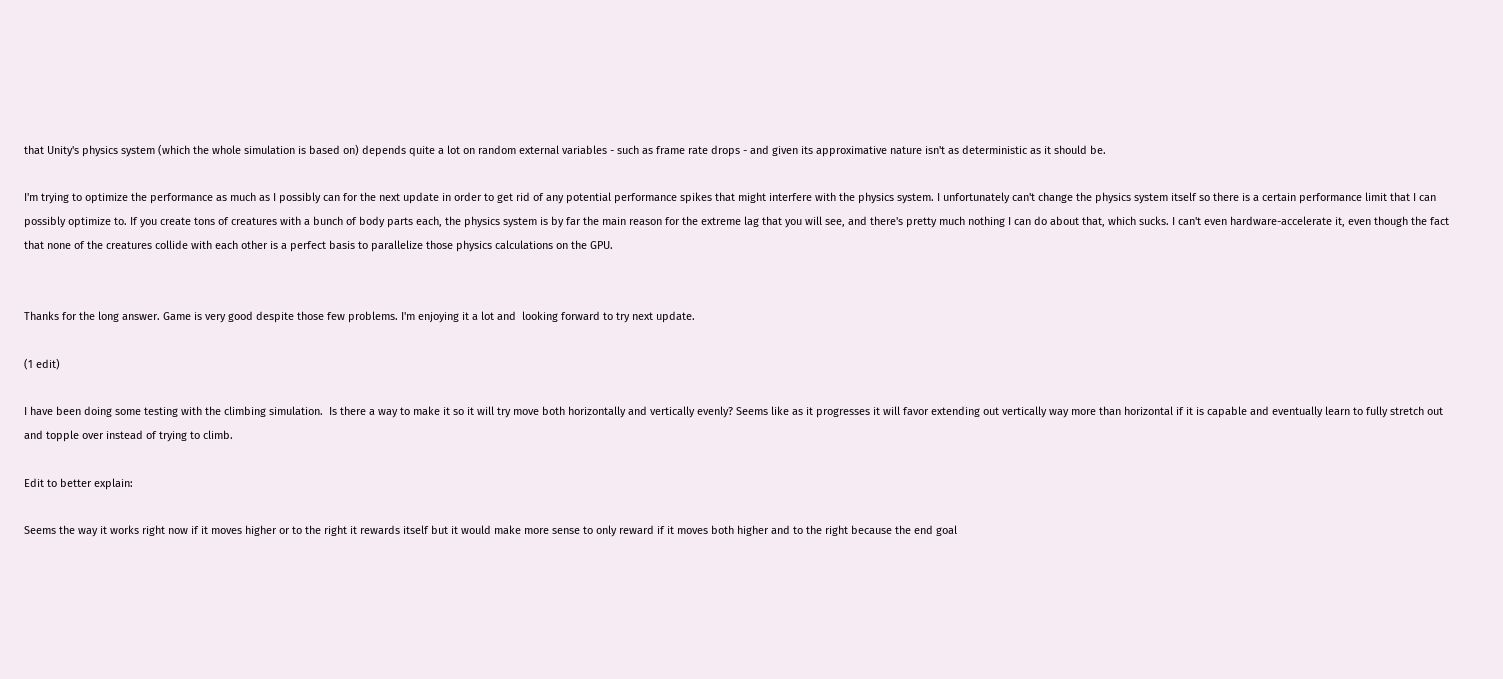that Unity's physics system (which the whole simulation is based on) depends quite a lot on random external variables - such as frame rate drops - and given its approximative nature isn't as deterministic as it should be.

I'm trying to optimize the performance as much as I possibly can for the next update in order to get rid of any potential performance spikes that might interfere with the physics system. I unfortunately can't change the physics system itself so there is a certain performance limit that I can possibly optimize to. If you create tons of creatures with a bunch of body parts each, the physics system is by far the main reason for the extreme lag that you will see, and there's pretty much nothing I can do about that, which sucks. I can't even hardware-accelerate it, even though the fact that none of the creatures collide with each other is a perfect basis to parallelize those physics calculations on the GPU.


Thanks for the long answer. Game is very good despite those few problems. I'm enjoying it a lot and  looking forward to try next update.

(1 edit)

I have been doing some testing with the climbing simulation.  Is there a way to make it so it will try move both horizontally and vertically evenly? Seems like as it progresses it will favor extending out vertically way more than horizontal if it is capable and eventually learn to fully stretch out and topple over instead of trying to climb.

Edit to better explain:

Seems the way it works right now if it moves higher or to the right it rewards itself but it would make more sense to only reward if it moves both higher and to the right because the end goal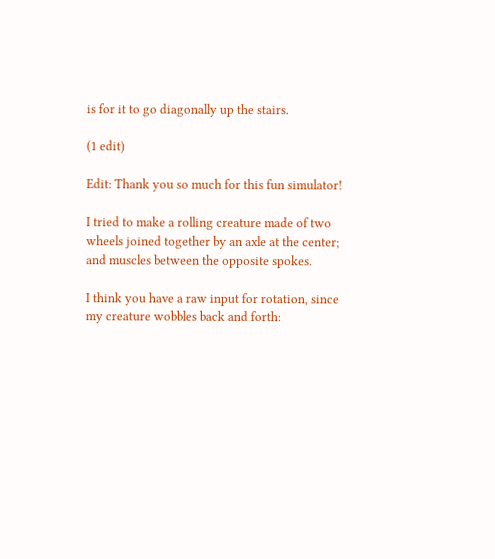is for it to go diagonally up the stairs.

(1 edit)

Edit: Thank you so much for this fun simulator!

I tried to make a rolling creature made of two wheels joined together by an axle at the center; and muscles between the opposite spokes.

I think you have a raw input for rotation, since my creature wobbles back and forth: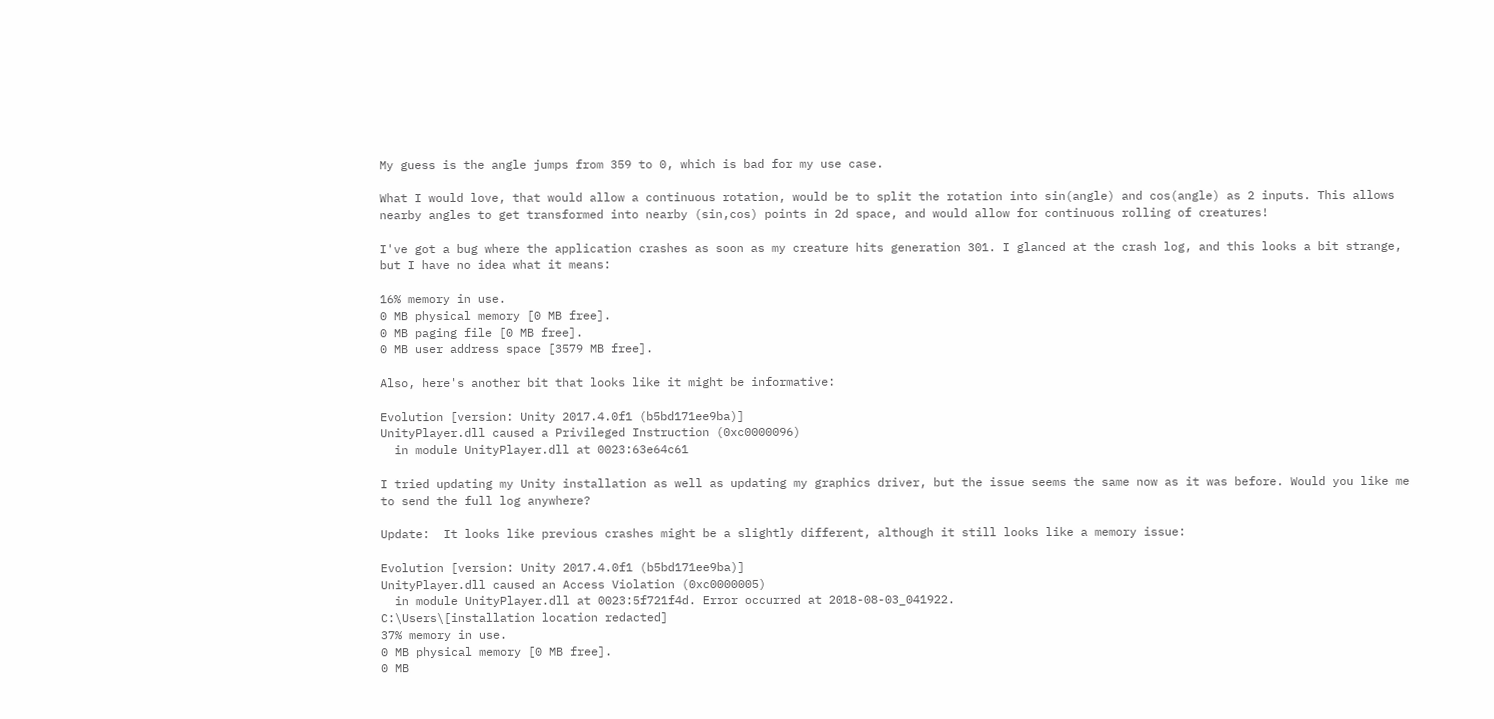My guess is the angle jumps from 359 to 0, which is bad for my use case.

What I would love, that would allow a continuous rotation, would be to split the rotation into sin(angle) and cos(angle) as 2 inputs. This allows nearby angles to get transformed into nearby (sin,cos) points in 2d space, and would allow for continuous rolling of creatures!

I've got a bug where the application crashes as soon as my creature hits generation 301. I glanced at the crash log, and this looks a bit strange, but I have no idea what it means:

16% memory in use.
0 MB physical memory [0 MB free].
0 MB paging file [0 MB free].
0 MB user address space [3579 MB free].

Also, here's another bit that looks like it might be informative:

Evolution [version: Unity 2017.4.0f1 (b5bd171ee9ba)]
UnityPlayer.dll caused a Privileged Instruction (0xc0000096)
  in module UnityPlayer.dll at 0023:63e64c61

I tried updating my Unity installation as well as updating my graphics driver, but the issue seems the same now as it was before. Would you like me to send the full log anywhere?

Update:  It looks like previous crashes might be a slightly different, although it still looks like a memory issue:

Evolution [version: Unity 2017.4.0f1 (b5bd171ee9ba)]
UnityPlayer.dll caused an Access Violation (0xc0000005)
  in module UnityPlayer.dll at 0023:5f721f4d. Error occurred at 2018-08-03_041922.
C:\Users\[installation location redacted]
37% memory in use.
0 MB physical memory [0 MB free].
0 MB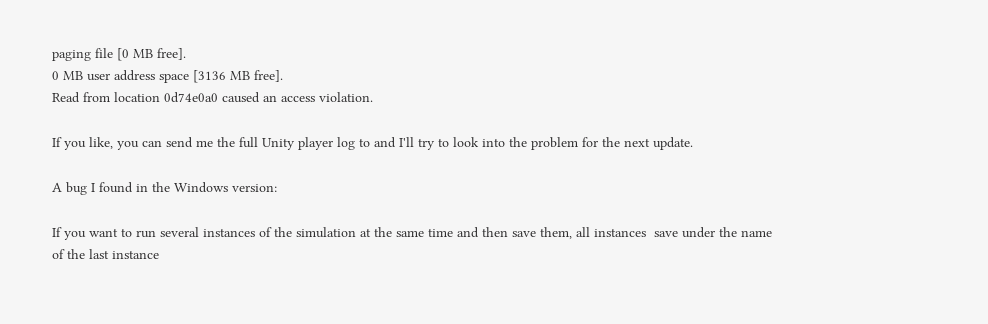paging file [0 MB free].
0 MB user address space [3136 MB free].
Read from location 0d74e0a0 caused an access violation.

If you like, you can send me the full Unity player log to and I'll try to look into the problem for the next update.

A bug I found in the Windows version:

If you want to run several instances of the simulation at the same time and then save them, all instances  save under the name of the last instance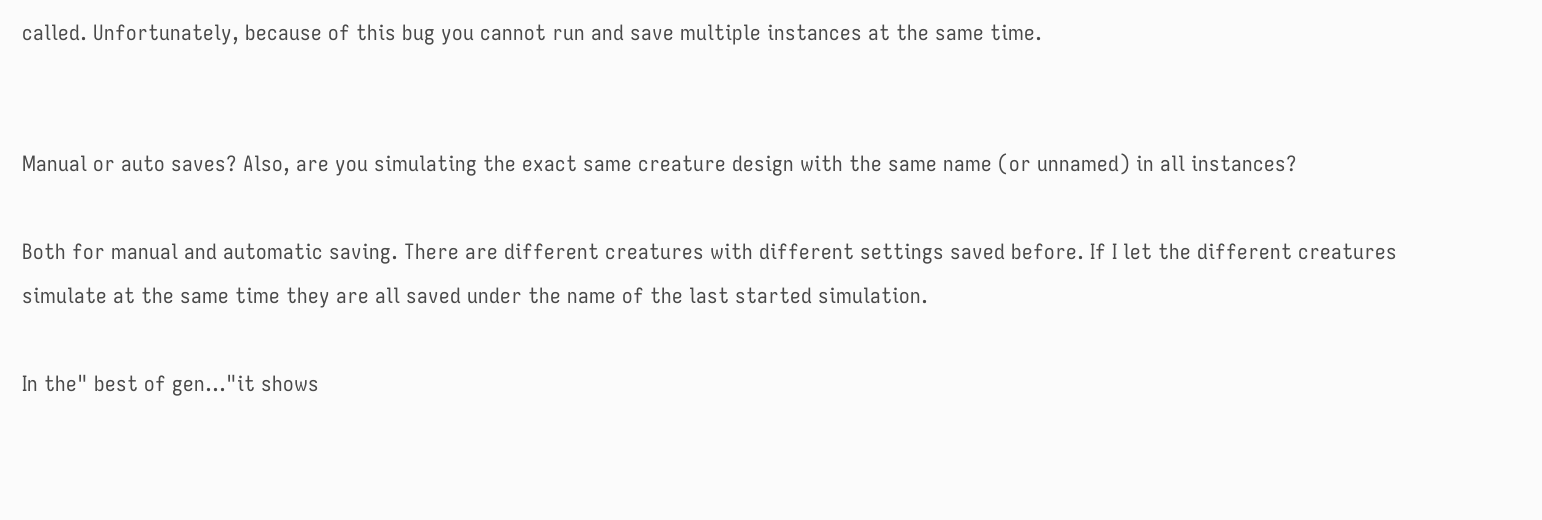called. Unfortunately, because of this bug you cannot run and save multiple instances at the same time.


Manual or auto saves? Also, are you simulating the exact same creature design with the same name (or unnamed) in all instances?

Both for manual and automatic saving. There are different creatures with different settings saved before. If I let the different creatures simulate at the same time they are all saved under the name of the last started simulation.

In the" best of gen..."it shows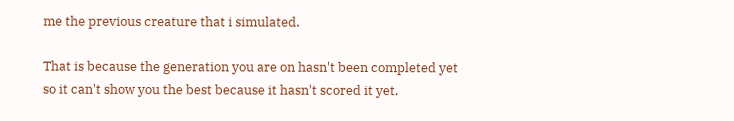me the previous creature that i simulated.

That is because the generation you are on hasn't been completed yet so it can't show you the best because it hasn't scored it yet.